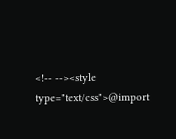<!-- --><style type="text/css">@import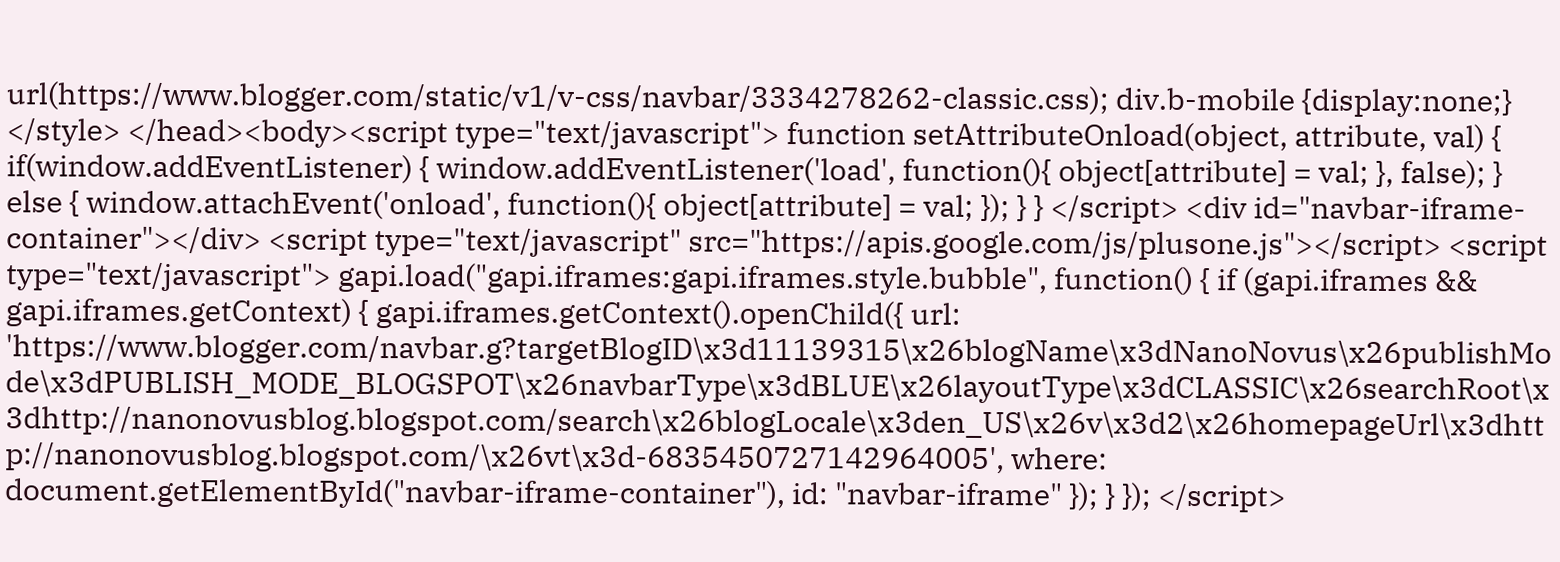url(https://www.blogger.com/static/v1/v-css/navbar/3334278262-classic.css); div.b-mobile {display:none;} </style> </head><body><script type="text/javascript"> function setAttributeOnload(object, attribute, val) { if(window.addEventListener) { window.addEventListener('load', function(){ object[attribute] = val; }, false); } else { window.attachEvent('onload', function(){ object[attribute] = val; }); } } </script> <div id="navbar-iframe-container"></div> <script type="text/javascript" src="https://apis.google.com/js/plusone.js"></script> <script type="text/javascript"> gapi.load("gapi.iframes:gapi.iframes.style.bubble", function() { if (gapi.iframes && gapi.iframes.getContext) { gapi.iframes.getContext().openChild({ url: 'https://www.blogger.com/navbar.g?targetBlogID\x3d11139315\x26blogName\x3dNanoNovus\x26publishMode\x3dPUBLISH_MODE_BLOGSPOT\x26navbarType\x3dBLUE\x26layoutType\x3dCLASSIC\x26searchRoot\x3dhttp://nanonovusblog.blogspot.com/search\x26blogLocale\x3den_US\x26v\x3d2\x26homepageUrl\x3dhttp://nanonovusblog.blogspot.com/\x26vt\x3d-6835450727142964005', where: document.getElementById("navbar-iframe-container"), id: "navbar-iframe" }); } }); </script>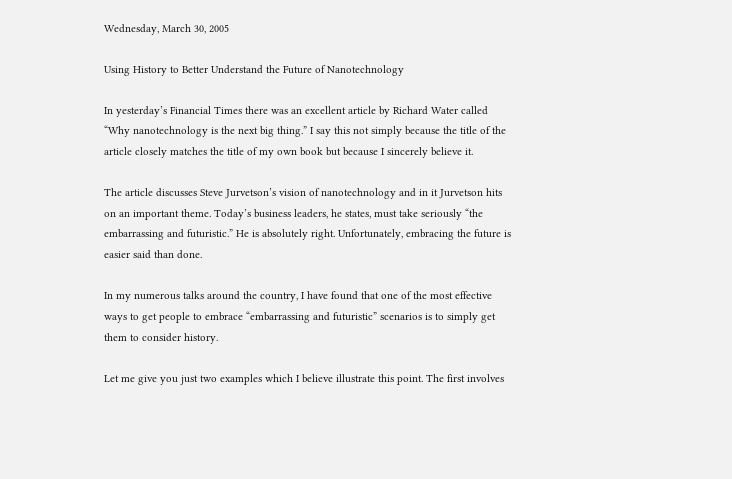Wednesday, March 30, 2005

Using History to Better Understand the Future of Nanotechnology

In yesterday’s Financial Times there was an excellent article by Richard Water called “Why nanotechnology is the next big thing.” I say this not simply because the title of the article closely matches the title of my own book but because I sincerely believe it.

The article discusses Steve Jurvetson’s vision of nanotechnology and in it Jurvetson hits on an important theme. Today’s business leaders, he states, must take seriously “the embarrassing and futuristic.” He is absolutely right. Unfortunately, embracing the future is easier said than done.

In my numerous talks around the country, I have found that one of the most effective ways to get people to embrace “embarrassing and futuristic” scenarios is to simply get them to consider history.

Let me give you just two examples which I believe illustrate this point. The first involves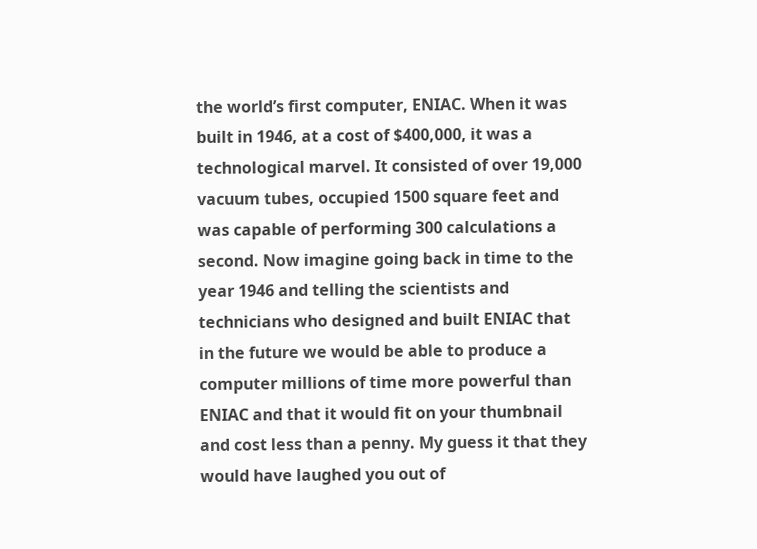the world’s first computer, ENIAC. When it was built in 1946, at a cost of $400,000, it was a technological marvel. It consisted of over 19,000 vacuum tubes, occupied 1500 square feet and was capable of performing 300 calculations a second. Now imagine going back in time to the year 1946 and telling the scientists and technicians who designed and built ENIAC that in the future we would be able to produce a computer millions of time more powerful than ENIAC and that it would fit on your thumbnail and cost less than a penny. My guess it that they would have laughed you out of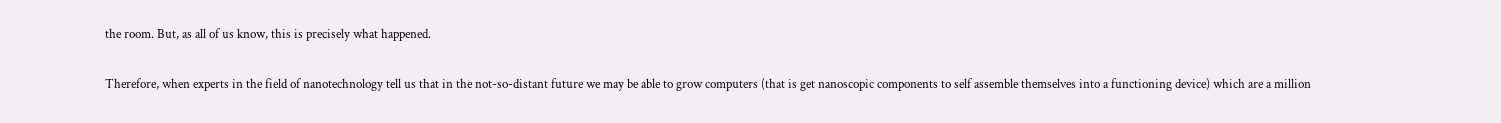the room. But, as all of us know, this is precisely what happened.

Therefore, when experts in the field of nanotechnology tell us that in the not-so-distant future we may be able to grow computers (that is get nanoscopic components to self assemble themselves into a functioning device) which are a million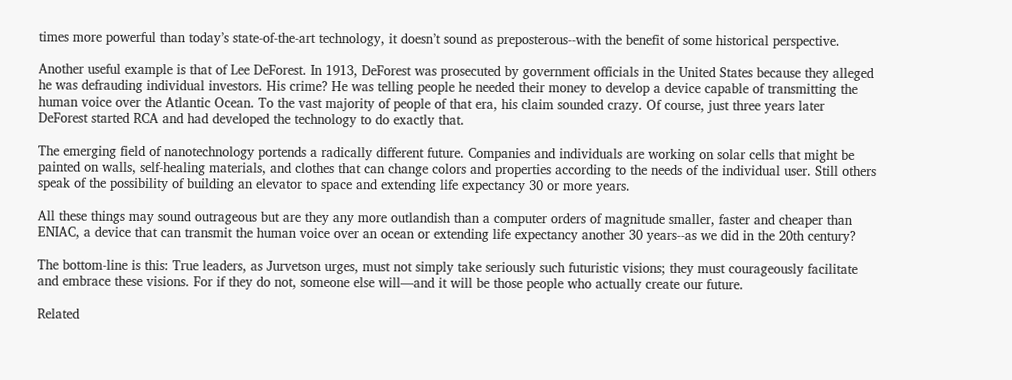times more powerful than today’s state-of-the-art technology, it doesn’t sound as preposterous--with the benefit of some historical perspective.

Another useful example is that of Lee DeForest. In 1913, DeForest was prosecuted by government officials in the United States because they alleged he was defrauding individual investors. His crime? He was telling people he needed their money to develop a device capable of transmitting the human voice over the Atlantic Ocean. To the vast majority of people of that era, his claim sounded crazy. Of course, just three years later DeForest started RCA and had developed the technology to do exactly that.

The emerging field of nanotechnology portends a radically different future. Companies and individuals are working on solar cells that might be painted on walls, self-healing materials, and clothes that can change colors and properties according to the needs of the individual user. Still others speak of the possibility of building an elevator to space and extending life expectancy 30 or more years.

All these things may sound outrageous but are they any more outlandish than a computer orders of magnitude smaller, faster and cheaper than ENIAC, a device that can transmit the human voice over an ocean or extending life expectancy another 30 years--as we did in the 20th century?

The bottom-line is this: True leaders, as Jurvetson urges, must not simply take seriously such futuristic visions; they must courageously facilitate and embrace these visions. For if they do not, someone else will—and it will be those people who actually create our future.

Related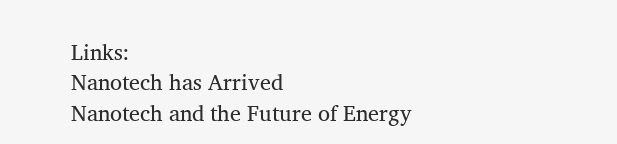Links:
Nanotech has Arrived
Nanotech and the Future of Energy